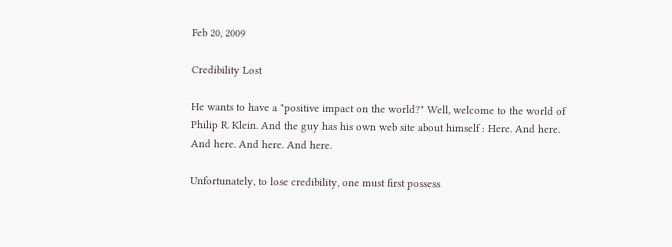Feb 20, 2009

Credibility Lost

He wants to have a "positive impact on the world?" Well, welcome to the world of Philip R. Klein. And the guy has his own web site about himself : Here. And here. And here. And here. And here.

Unfortunately, to lose credibility, one must first possess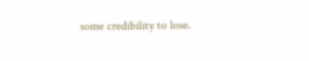some credibility to lose.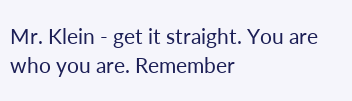Mr. Klein - get it straight. You are who you are. Remember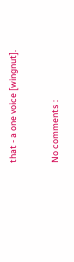that - a one voice [wingnut].

No comments :